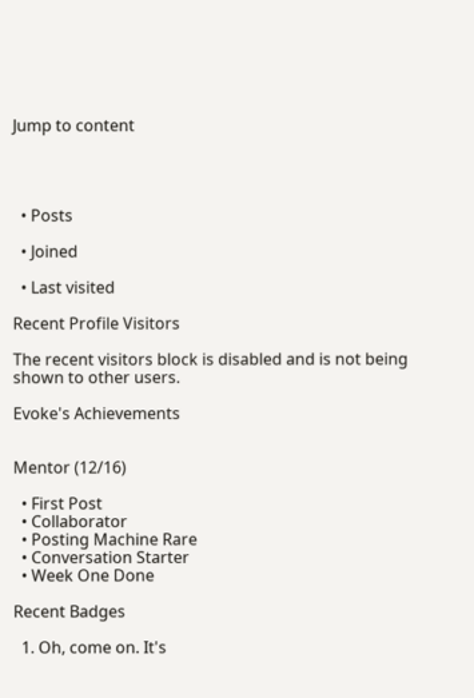Jump to content




  • Posts

  • Joined

  • Last visited

Recent Profile Visitors

The recent visitors block is disabled and is not being shown to other users.

Evoke's Achievements


Mentor (12/16)

  • First Post
  • Collaborator
  • Posting Machine Rare
  • Conversation Starter
  • Week One Done

Recent Badges

  1. Oh, come on. It's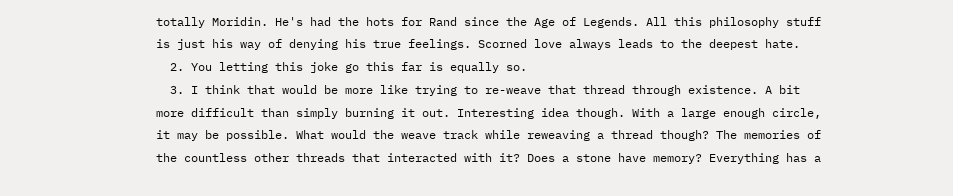totally Moridin. He's had the hots for Rand since the Age of Legends. All this philosophy stuff is just his way of denying his true feelings. Scorned love always leads to the deepest hate.
  2. You letting this joke go this far is equally so.
  3. I think that would be more like trying to re-weave that thread through existence. A bit more difficult than simply burning it out. Interesting idea though. With a large enough circle, it may be possible. What would the weave track while reweaving a thread though? The memories of the countless other threads that interacted with it? Does a stone have memory? Everything has a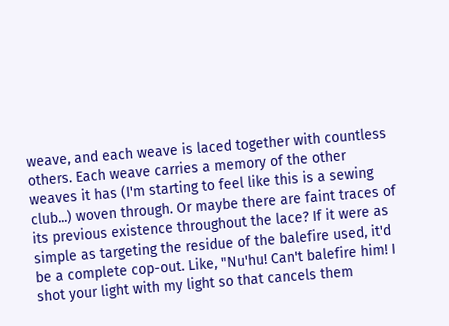weave, and each weave is laced together with countless others. Each weave carries a memory of the other weaves it has (I'm starting to feel like this is a sewing club...) woven through. Or maybe there are faint traces of its previous existence throughout the lace? If it were as simple as targeting the residue of the balefire used, it'd be a complete cop-out. Like, "Nu'hu! Can't balefire him! I shot your light with my light so that cancels them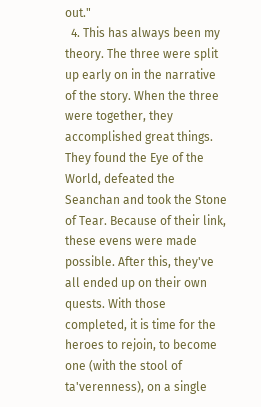out."
  4. This has always been my theory. The three were split up early on in the narrative of the story. When the three were together, they accomplished great things. They found the Eye of the World, defeated the Seanchan and took the Stone of Tear. Because of their link, these evens were made possible. After this, they've all ended up on their own quests. With those completed, it is time for the heroes to rejoin, to become one (with the stool of ta'verenness), on a single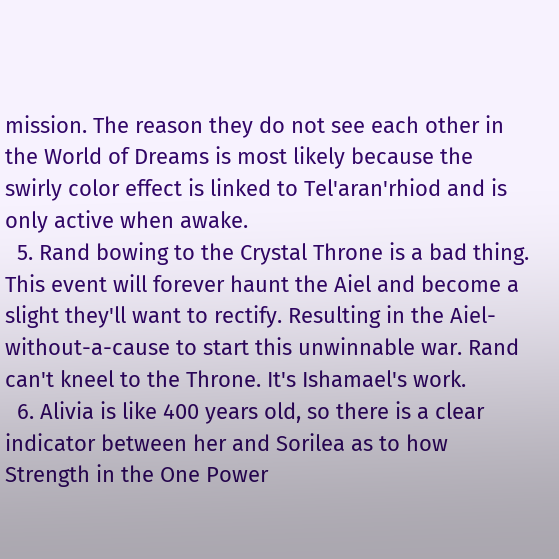mission. The reason they do not see each other in the World of Dreams is most likely because the swirly color effect is linked to Tel'aran'rhiod and is only active when awake.
  5. Rand bowing to the Crystal Throne is a bad thing. This event will forever haunt the Aiel and become a slight they'll want to rectify. Resulting in the Aiel-without-a-cause to start this unwinnable war. Rand can't kneel to the Throne. It's Ishamael's work.
  6. Alivia is like 400 years old, so there is a clear indicator between her and Sorilea as to how Strength in the One Power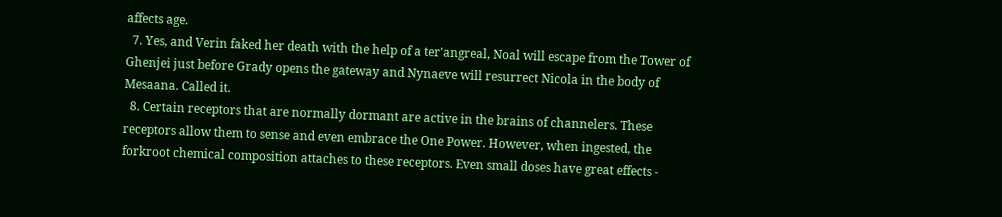affects age.
  7. Yes, and Verin faked her death with the help of a ter'angreal, Noal will escape from the Tower of Ghenjei just before Grady opens the gateway and Nynaeve will resurrect Nicola in the body of Mesaana. Called it.
  8. Certain receptors that are normally dormant are active in the brains of channelers. These receptors allow them to sense and even embrace the One Power. However, when ingested, the forkroot chemical composition attaches to these receptors. Even small doses have great effects -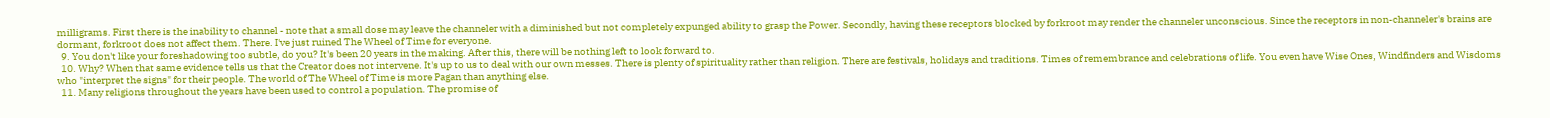milligrams. First there is the inability to channel - note that a small dose may leave the channeler with a diminished but not completely expunged ability to grasp the Power. Secondly, having these receptors blocked by forkroot may render the channeler unconscious. Since the receptors in non-channeler's brains are dormant, forkroot does not affect them. There. I've just ruined The Wheel of Time for everyone.
  9. You don't like your foreshadowing too subtle, do you? It's been 20 years in the making. After this, there will be nothing left to look forward to.
  10. Why? When that same evidence tells us that the Creator does not intervene. It's up to us to deal with our own messes. There is plenty of spirituality rather than religion. There are festivals, holidays and traditions. Times of remembrance and celebrations of life. You even have Wise Ones, Windfinders and Wisdoms who "interpret the signs" for their people. The world of The Wheel of Time is more Pagan than anything else.
  11. Many religions throughout the years have been used to control a population. The promise of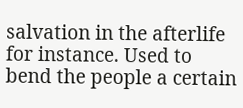salvation in the afterlife for instance. Used to bend the people a certain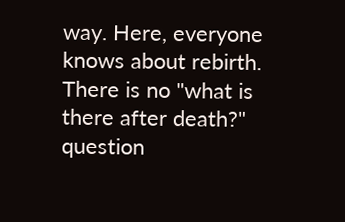way. Here, everyone knows about rebirth. There is no "what is there after death?" question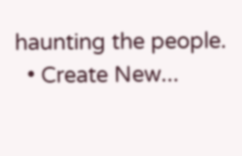haunting the people.
  • Create New...